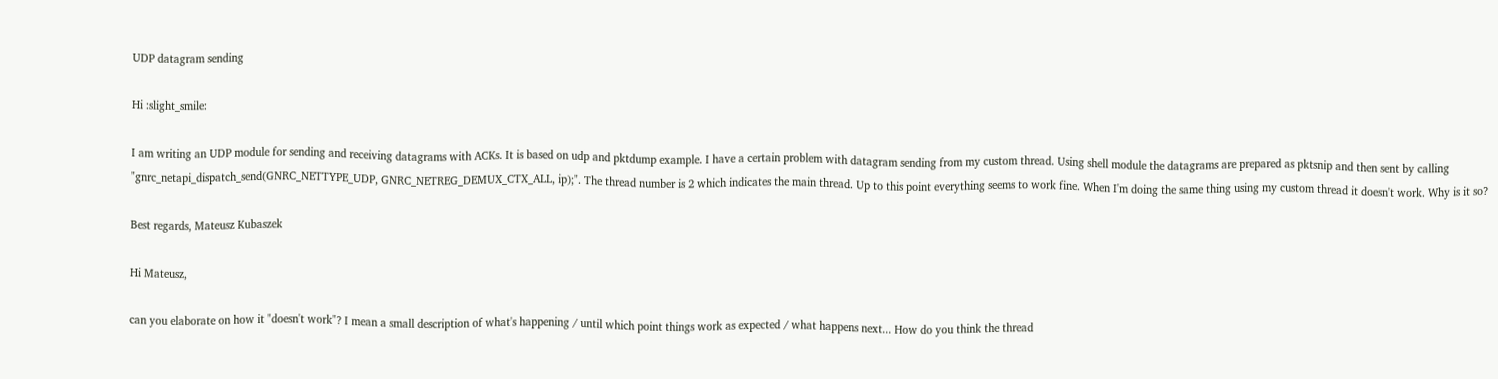UDP datagram sending

Hi :slight_smile:

I am writing an UDP module for sending and receiving datagrams with ACKs. It is based on udp and pktdump example. I have a certain problem with datagram sending from my custom thread. Using shell module the datagrams are prepared as pktsnip and then sent by calling "gnrc_netapi_dispatch_send(GNRC_NETTYPE_UDP, GNRC_NETREG_DEMUX_CTX_ALL, ip);". The thread number is 2 which indicates the main thread. Up to this point everything seems to work fine. When I'm doing the same thing using my custom thread it doesn't work. Why is it so?

Best regards, Mateusz Kubaszek

Hi Mateusz,

can you elaborate on how it "doesn't work"? I mean a small description of what's happening / until which point things work as expected / what happens next... How do you think the thread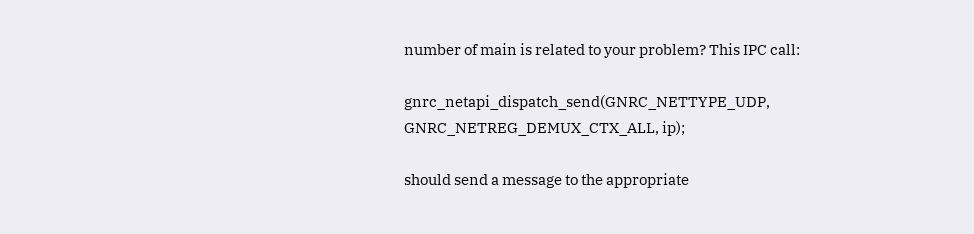number of main is related to your problem? This IPC call:

gnrc_netapi_dispatch_send(GNRC_NETTYPE_UDP, GNRC_NETREG_DEMUX_CTX_ALL, ip);

should send a message to the appropriate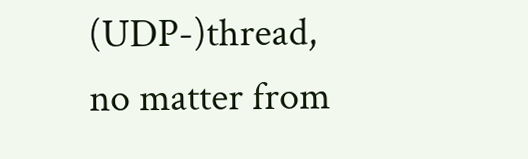(UDP-)thread, no matter from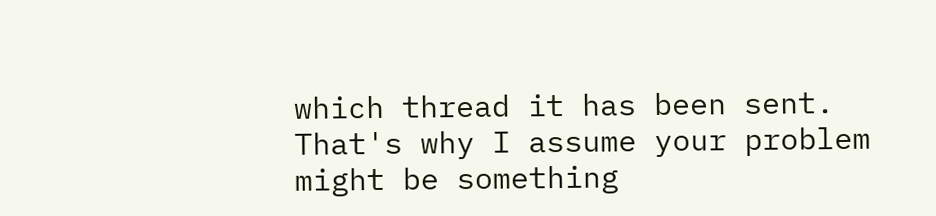which thread it has been sent. That's why I assume your problem might be something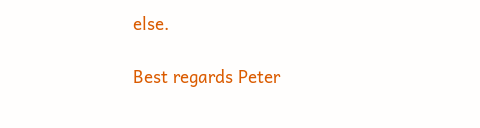else.

Best regards Peter